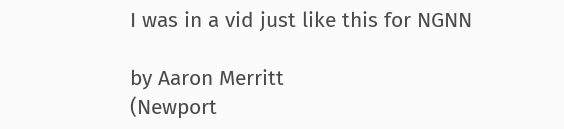I was in a vid just like this for NGNN

by Aaron Merritt
(Newport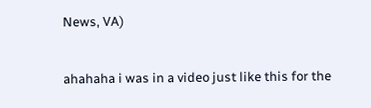News, VA)

ahahaha i was in a video just like this for the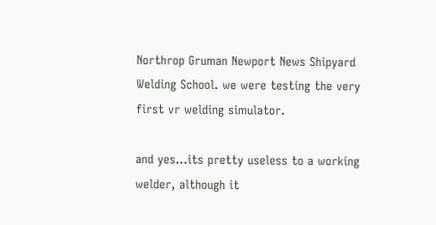Northrop Gruman Newport News Shipyard Welding School. we were testing the very first vr welding simulator.

and yes...its pretty useless to a working welder, although it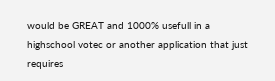would be GREAT and 1000% usefull in a highschool votec or another application that just requires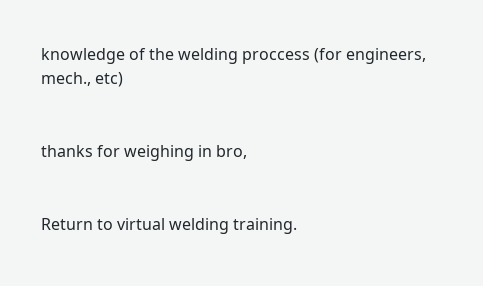knowledge of the welding proccess (for engineers, mech., etc)


thanks for weighing in bro,


Return to virtual welding training.